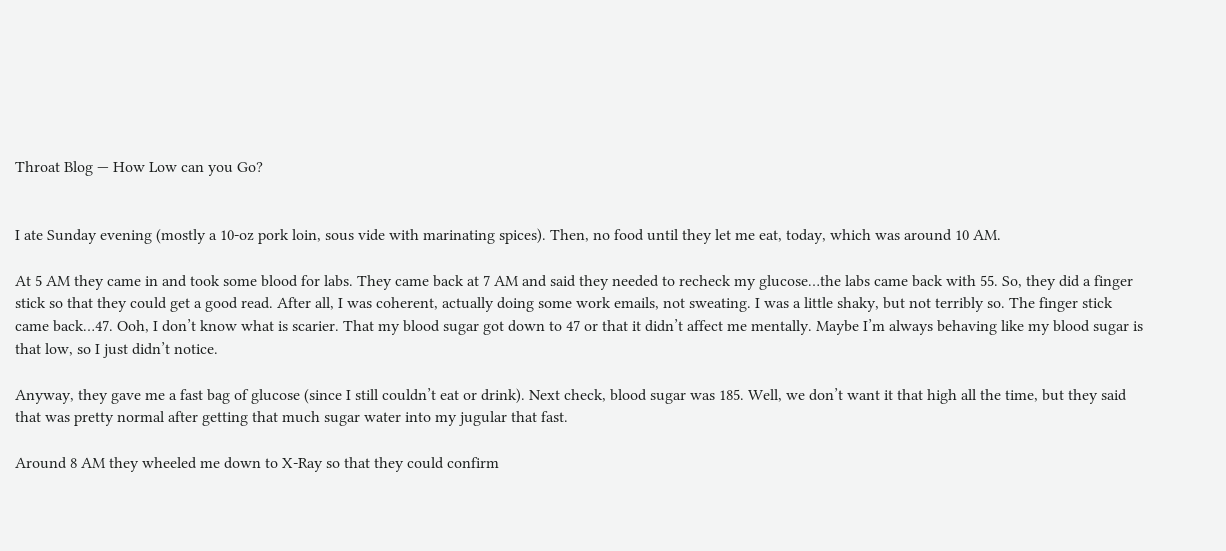Throat Blog — How Low can you Go?


I ate Sunday evening (mostly a 10-oz pork loin, sous vide with marinating spices). Then, no food until they let me eat, today, which was around 10 AM.

At 5 AM they came in and took some blood for labs. They came back at 7 AM and said they needed to recheck my glucose…the labs came back with 55. So, they did a finger stick so that they could get a good read. After all, I was coherent, actually doing some work emails, not sweating. I was a little shaky, but not terribly so. The finger stick came back…47. Ooh, I don’t know what is scarier. That my blood sugar got down to 47 or that it didn’t affect me mentally. Maybe I’m always behaving like my blood sugar is that low, so I just didn’t notice.

Anyway, they gave me a fast bag of glucose (since I still couldn’t eat or drink). Next check, blood sugar was 185. Well, we don’t want it that high all the time, but they said that was pretty normal after getting that much sugar water into my jugular that fast.

Around 8 AM they wheeled me down to X-Ray so that they could confirm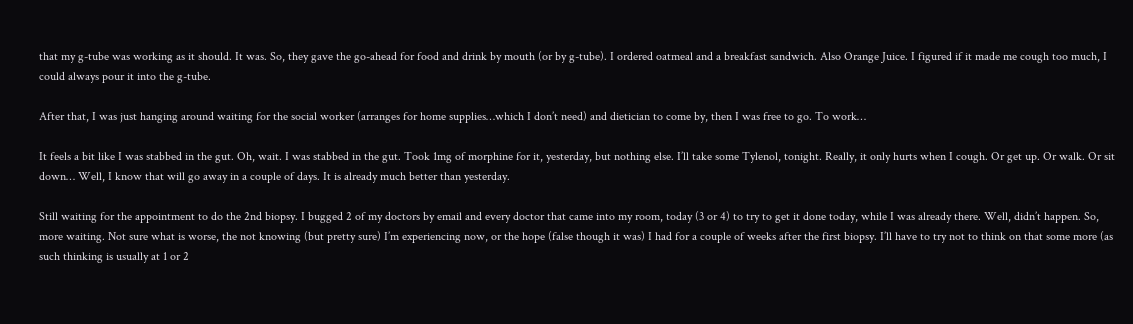that my g-tube was working as it should. It was. So, they gave the go-ahead for food and drink by mouth (or by g-tube). I ordered oatmeal and a breakfast sandwich. Also Orange Juice. I figured if it made me cough too much, I could always pour it into the g-tube.

After that, I was just hanging around waiting for the social worker (arranges for home supplies…which I don’t need) and dietician to come by, then I was free to go. To work…

It feels a bit like I was stabbed in the gut. Oh, wait. I was stabbed in the gut. Took 1mg of morphine for it, yesterday, but nothing else. I’ll take some Tylenol, tonight. Really, it only hurts when I cough. Or get up. Or walk. Or sit down… Well, I know that will go away in a couple of days. It is already much better than yesterday.

Still waiting for the appointment to do the 2nd biopsy. I bugged 2 of my doctors by email and every doctor that came into my room, today (3 or 4) to try to get it done today, while I was already there. Well, didn’t happen. So, more waiting. Not sure what is worse, the not knowing (but pretty sure) I’m experiencing now, or the hope (false though it was) I had for a couple of weeks after the first biopsy. I’ll have to try not to think on that some more (as such thinking is usually at 1 or 2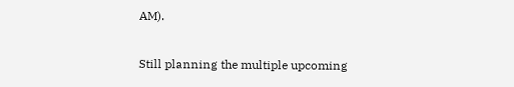AM).

Still planning the multiple upcoming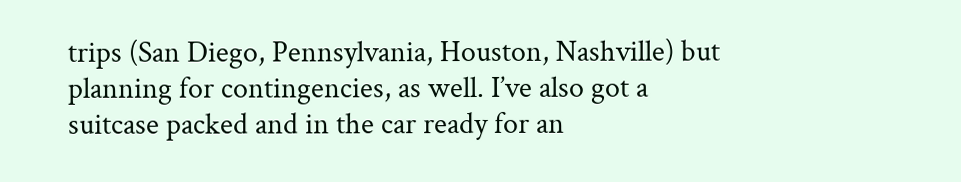trips (San Diego, Pennsylvania, Houston, Nashville) but planning for contingencies, as well. I’ve also got a suitcase packed and in the car ready for an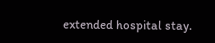extended hospital stay.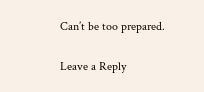Can’t be too prepared.

Leave a Reply